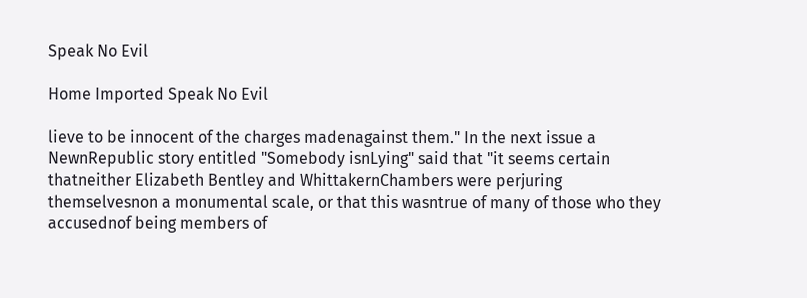Speak No Evil

Home Imported Speak No Evil

lieve to be innocent of the charges madenagainst them." In the next issue a NewnRepublic story entitled "Somebody isnLying" said that "it seems certain thatneither Elizabeth Bentley and WhittakernChambers were perjuring themselvesnon a monumental scale, or that this wasntrue of many of those who they accusednof being members of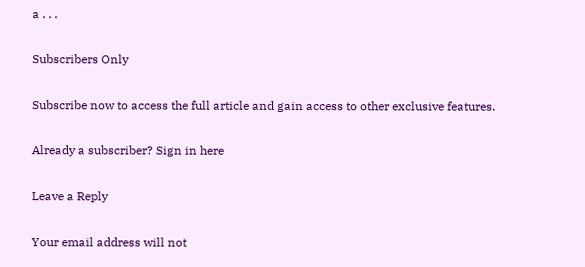a . . .

Subscribers Only

Subscribe now to access the full article and gain access to other exclusive features.

Already a subscriber? Sign in here

Leave a Reply

Your email address will not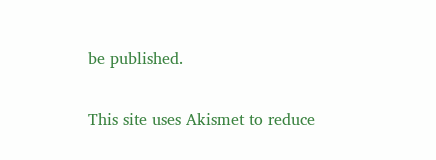be published.

This site uses Akismet to reduce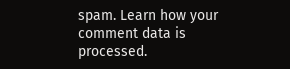spam. Learn how your comment data is processed.